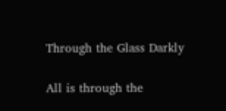Through the Glass Darkly

All is through the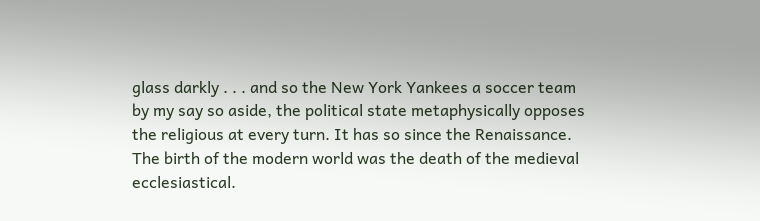glass darkly . . . and so the New York Yankees a soccer team by my say so aside, the political state metaphysically opposes the religious at every turn. It has so since the Renaissance. The birth of the modern world was the death of the medieval ecclesiastical.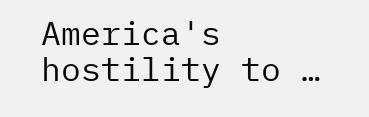America's hostility to …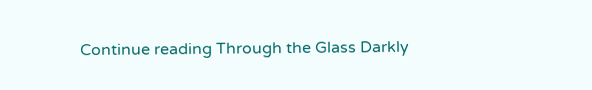Continue reading Through the Glass Darkly